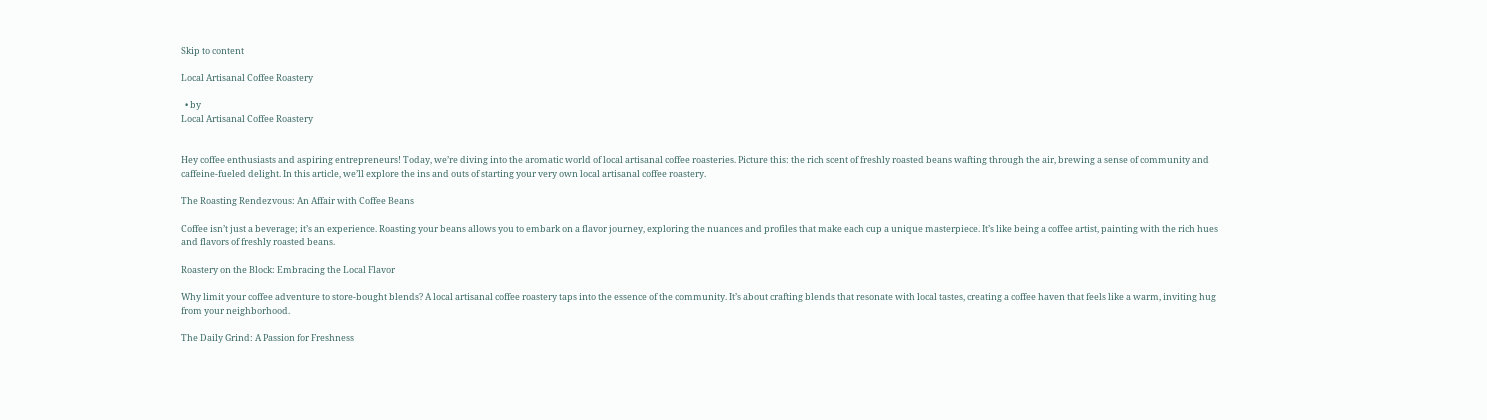Skip to content

Local Artisanal Coffee Roastery

  • by
Local Artisanal Coffee Roastery


Hey coffee enthusiasts and aspiring entrepreneurs! Today, we’re diving into the aromatic world of local artisanal coffee roasteries. Picture this: the rich scent of freshly roasted beans wafting through the air, brewing a sense of community and caffeine-fueled delight. In this article, we’ll explore the ins and outs of starting your very own local artisanal coffee roastery.

The Roasting Rendezvous: An Affair with Coffee Beans

Coffee isn’t just a beverage; it’s an experience. Roasting your beans allows you to embark on a flavor journey, exploring the nuances and profiles that make each cup a unique masterpiece. It’s like being a coffee artist, painting with the rich hues and flavors of freshly roasted beans.

Roastery on the Block: Embracing the Local Flavor

Why limit your coffee adventure to store-bought blends? A local artisanal coffee roastery taps into the essence of the community. It’s about crafting blends that resonate with local tastes, creating a coffee haven that feels like a warm, inviting hug from your neighborhood.

The Daily Grind: A Passion for Freshness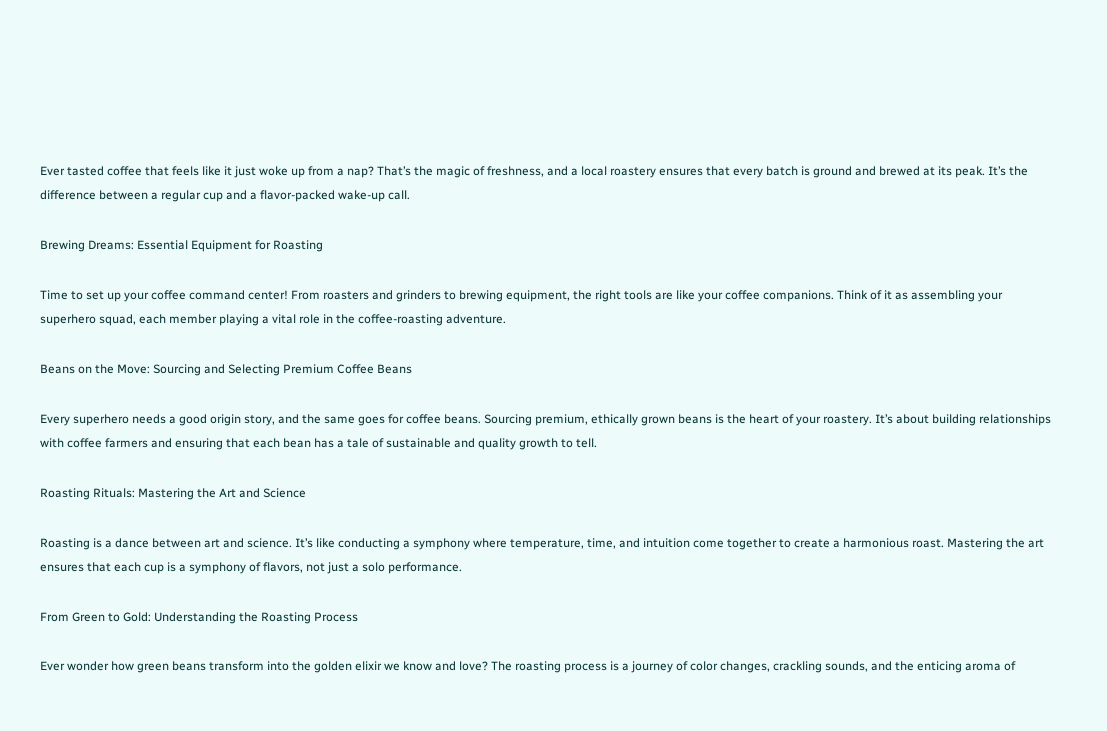Ever tasted coffee that feels like it just woke up from a nap? That’s the magic of freshness, and a local roastery ensures that every batch is ground and brewed at its peak. It’s the difference between a regular cup and a flavor-packed wake-up call.

Brewing Dreams: Essential Equipment for Roasting

Time to set up your coffee command center! From roasters and grinders to brewing equipment, the right tools are like your coffee companions. Think of it as assembling your superhero squad, each member playing a vital role in the coffee-roasting adventure.

Beans on the Move: Sourcing and Selecting Premium Coffee Beans

Every superhero needs a good origin story, and the same goes for coffee beans. Sourcing premium, ethically grown beans is the heart of your roastery. It’s about building relationships with coffee farmers and ensuring that each bean has a tale of sustainable and quality growth to tell.

Roasting Rituals: Mastering the Art and Science

Roasting is a dance between art and science. It’s like conducting a symphony where temperature, time, and intuition come together to create a harmonious roast. Mastering the art ensures that each cup is a symphony of flavors, not just a solo performance.

From Green to Gold: Understanding the Roasting Process

Ever wonder how green beans transform into the golden elixir we know and love? The roasting process is a journey of color changes, crackling sounds, and the enticing aroma of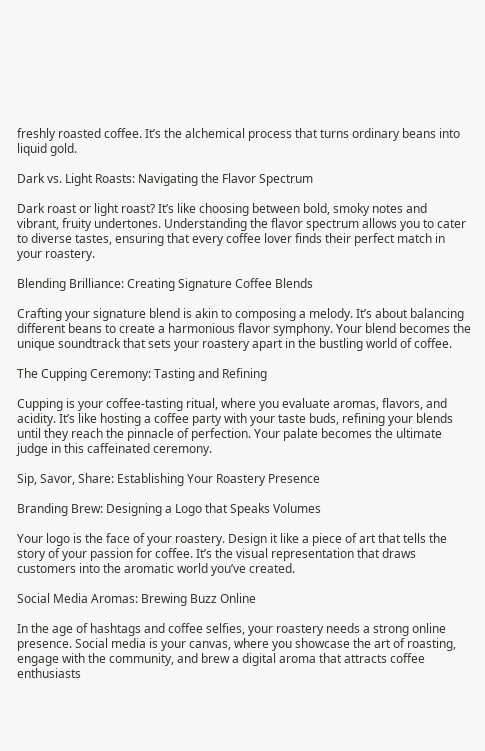freshly roasted coffee. It’s the alchemical process that turns ordinary beans into liquid gold.

Dark vs. Light Roasts: Navigating the Flavor Spectrum

Dark roast or light roast? It’s like choosing between bold, smoky notes and vibrant, fruity undertones. Understanding the flavor spectrum allows you to cater to diverse tastes, ensuring that every coffee lover finds their perfect match in your roastery.

Blending Brilliance: Creating Signature Coffee Blends

Crafting your signature blend is akin to composing a melody. It’s about balancing different beans to create a harmonious flavor symphony. Your blend becomes the unique soundtrack that sets your roastery apart in the bustling world of coffee.

The Cupping Ceremony: Tasting and Refining

Cupping is your coffee-tasting ritual, where you evaluate aromas, flavors, and acidity. It’s like hosting a coffee party with your taste buds, refining your blends until they reach the pinnacle of perfection. Your palate becomes the ultimate judge in this caffeinated ceremony.

Sip, Savor, Share: Establishing Your Roastery Presence

Branding Brew: Designing a Logo that Speaks Volumes

Your logo is the face of your roastery. Design it like a piece of art that tells the story of your passion for coffee. It’s the visual representation that draws customers into the aromatic world you’ve created.

Social Media Aromas: Brewing Buzz Online

In the age of hashtags and coffee selfies, your roastery needs a strong online presence. Social media is your canvas, where you showcase the art of roasting, engage with the community, and brew a digital aroma that attracts coffee enthusiasts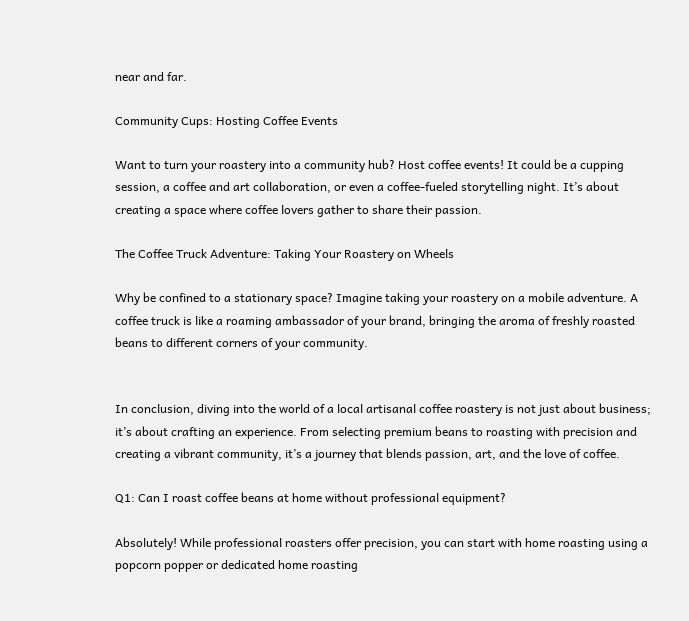near and far.

Community Cups: Hosting Coffee Events

Want to turn your roastery into a community hub? Host coffee events! It could be a cupping session, a coffee and art collaboration, or even a coffee-fueled storytelling night. It’s about creating a space where coffee lovers gather to share their passion.

The Coffee Truck Adventure: Taking Your Roastery on Wheels

Why be confined to a stationary space? Imagine taking your roastery on a mobile adventure. A coffee truck is like a roaming ambassador of your brand, bringing the aroma of freshly roasted beans to different corners of your community.


In conclusion, diving into the world of a local artisanal coffee roastery is not just about business; it’s about crafting an experience. From selecting premium beans to roasting with precision and creating a vibrant community, it’s a journey that blends passion, art, and the love of coffee.

Q1: Can I roast coffee beans at home without professional equipment?

Absolutely! While professional roasters offer precision, you can start with home roasting using a popcorn popper or dedicated home roasting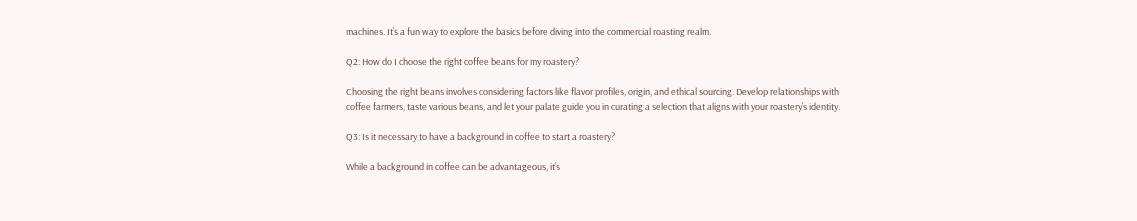machines. It’s a fun way to explore the basics before diving into the commercial roasting realm.

Q2: How do I choose the right coffee beans for my roastery?

Choosing the right beans involves considering factors like flavor profiles, origin, and ethical sourcing. Develop relationships with coffee farmers, taste various beans, and let your palate guide you in curating a selection that aligns with your roastery’s identity.

Q3: Is it necessary to have a background in coffee to start a roastery?

While a background in coffee can be advantageous, it’s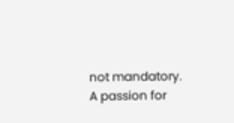not mandatory. A passion for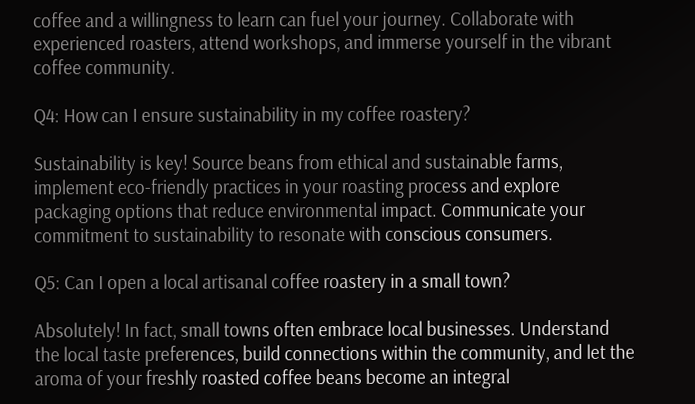coffee and a willingness to learn can fuel your journey. Collaborate with experienced roasters, attend workshops, and immerse yourself in the vibrant coffee community.

Q4: How can I ensure sustainability in my coffee roastery?

Sustainability is key! Source beans from ethical and sustainable farms, implement eco-friendly practices in your roasting process and explore packaging options that reduce environmental impact. Communicate your commitment to sustainability to resonate with conscious consumers.

Q5: Can I open a local artisanal coffee roastery in a small town?

Absolutely! In fact, small towns often embrace local businesses. Understand the local taste preferences, build connections within the community, and let the aroma of your freshly roasted coffee beans become an integral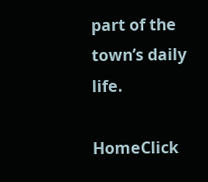part of the town’s daily life.

HomeClick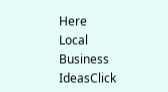Here
Local Business IdeasClick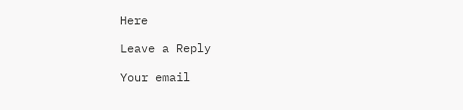Here

Leave a Reply

Your email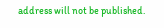address will not be published.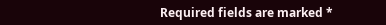Required fields are marked *